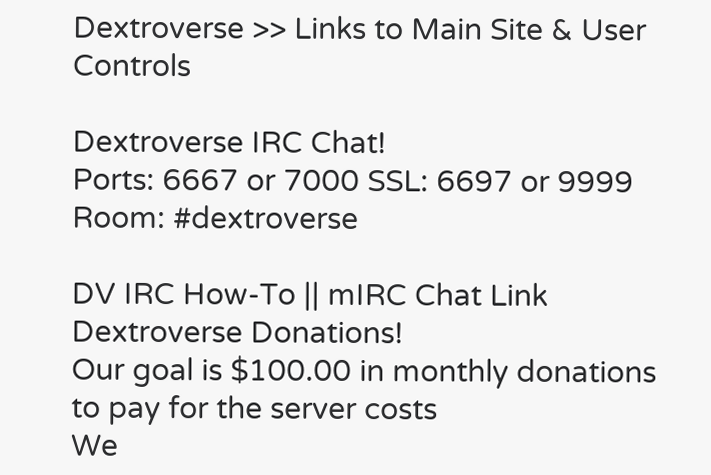Dextroverse >> Links to Main Site & User Controls

Dextroverse IRC Chat!
Ports: 6667 or 7000 SSL: 6697 or 9999
Room: #dextroverse

DV IRC How-To || mIRC Chat Link
Dextroverse Donations!
Our goal is $100.00 in monthly donations to pay for the server costs
We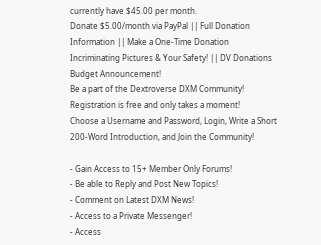currently have $45.00 per month.
Donate $5.00/month via PayPal || Full Donation Information || Make a One-Time Donation
Incriminating Pictures & Your Safety! || DV Donations Budget Announcement!
Be a part of the Dextroverse DXM Community!
Registration is free and only takes a moment!
Choose a Username and Password, Login, Write a Short 200-Word Introduction, and Join the Community!

- Gain Access to 15+ Member Only Forums!
- Be able to Reply and Post New Topics!
- Comment on Latest DXM News!
- Access to a Private Messenger!
- Access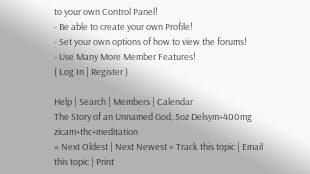to your own Control Panel!
- Be able to create your own Profile!
- Set your own options of how to view the forums!
- Use Many More Member Features!
( Log In | Register )

Help | Search | Members | Calendar
The Story of an Unnamed God, 5oz Delsym+400mg zicam+thc+meditation
« Next Oldest | Next Newest » Track this topic | Email this topic | Print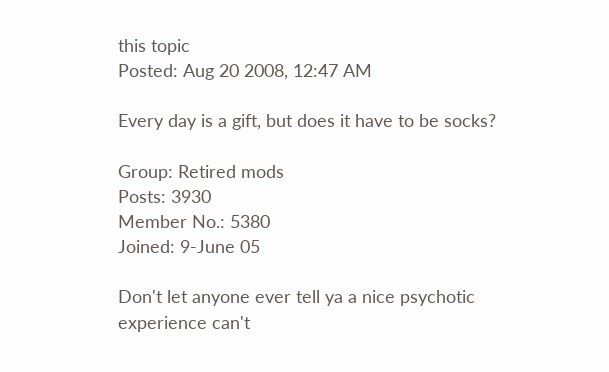this topic
Posted: Aug 20 2008, 12:47 AM

Every day is a gift, but does it have to be socks?

Group: Retired mods
Posts: 3930
Member No.: 5380
Joined: 9-June 05

Don't let anyone ever tell ya a nice psychotic experience can't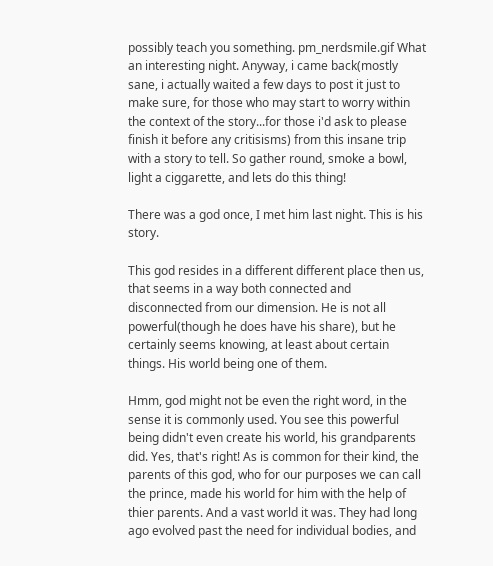possibly teach you something. pm_nerdsmile.gif What an interesting night. Anyway, i came back(mostly sane, i actually waited a few days to post it just to make sure, for those who may start to worry within the context of the story...for those i'd ask to please finish it before any critisisms) from this insane trip with a story to tell. So gather round, smoke a bowl, light a ciggarette, and lets do this thing!

There was a god once, I met him last night. This is his story.

This god resides in a different different place then us, that seems in a way both connected and disconnected from our dimension. He is not all powerful(though he does have his share), but he certainly seems knowing, at least about certain things. His world being one of them.

Hmm, god might not be even the right word, in the sense it is commonly used. You see this powerful being didn't even create his world, his grandparents did. Yes, that's right! As is common for their kind, the parents of this god, who for our purposes we can call the prince, made his world for him with the help of thier parents. And a vast world it was. They had long ago evolved past the need for individual bodies, and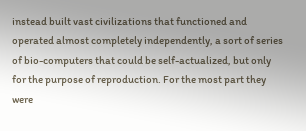instead built vast civilizations that functioned and operated almost completely independently, a sort of series of bio-computers that could be self-actualized, but only for the purpose of reproduction. For the most part they were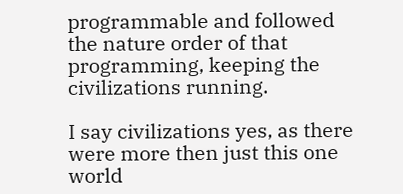programmable and followed the nature order of that programming, keeping the civilizations running.

I say civilizations yes, as there were more then just this one world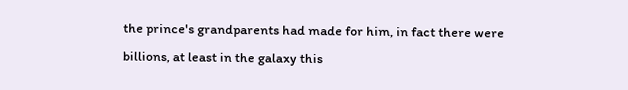the prince's grandparents had made for him, in fact there were billions, at least in the galaxy this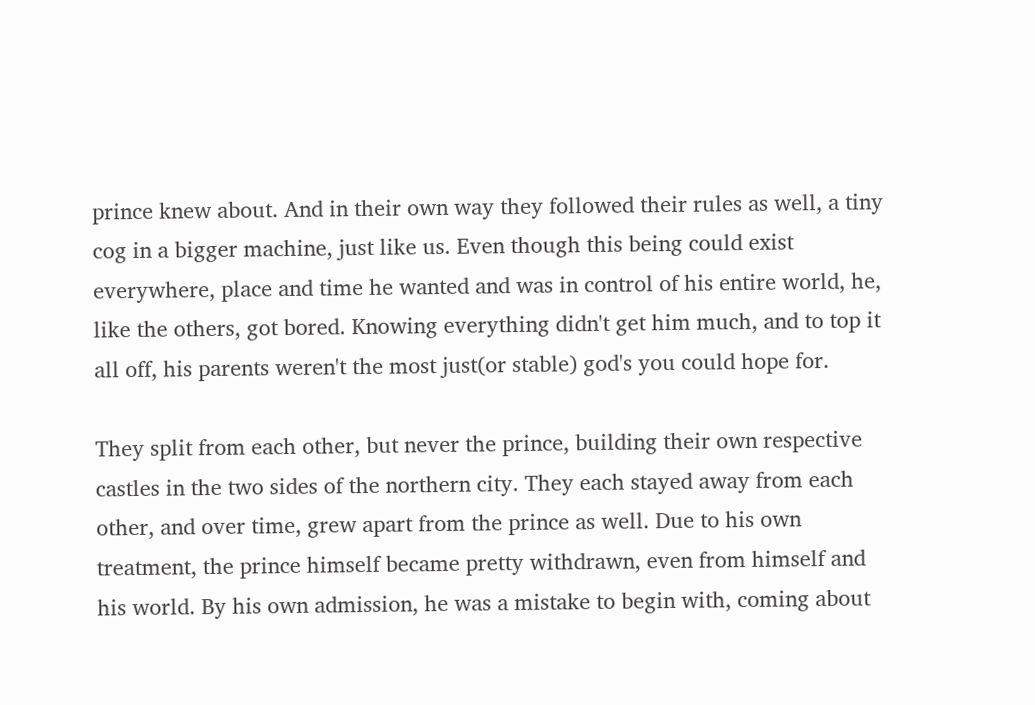prince knew about. And in their own way they followed their rules as well, a tiny cog in a bigger machine, just like us. Even though this being could exist everywhere, place and time he wanted and was in control of his entire world, he, like the others, got bored. Knowing everything didn't get him much, and to top it all off, his parents weren't the most just(or stable) god's you could hope for.

They split from each other, but never the prince, building their own respective castles in the two sides of the northern city. They each stayed away from each other, and over time, grew apart from the prince as well. Due to his own treatment, the prince himself became pretty withdrawn, even from himself and his world. By his own admission, he was a mistake to begin with, coming about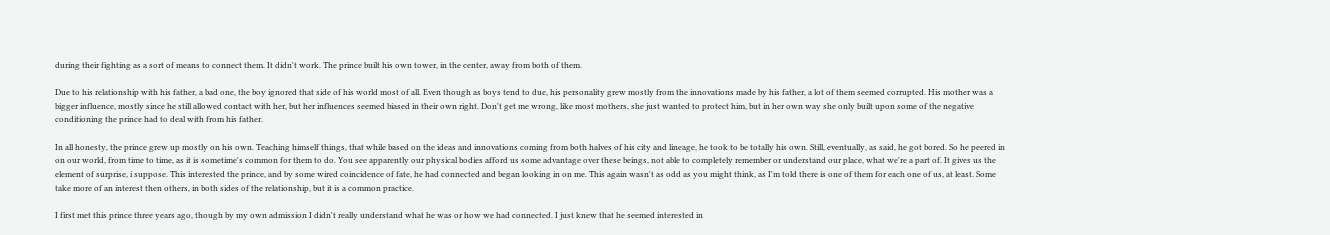during their fighting as a sort of means to connect them. It didn't work. The prince built his own tower, in the center, away from both of them.

Due to his relationship with his father, a bad one, the boy ignored that side of his world most of all. Even though as boys tend to due, his personality grew mostly from the innovations made by his father, a lot of them seemed corrupted. His mother was a bigger influence, mostly since he still allowed contact with her, but her influences seemed biased in their own right. Don't get me wrong, like most mothers, she just wanted to protect him, but in her own way she only built upon some of the negative conditioning the prince had to deal with from his father.

In all honesty, the prince grew up mostly on his own. Teaching himself things, that while based on the ideas and innovations coming from both halves of his city and lineage, he took to be totally his own. Still, eventually, as said, he got bored. So he peered in on our world, from time to time, as it is sometime's common for them to do. You see apparently our physical bodies afford us some advantage over these beings, not able to completely remember or understand our place, what we're a part of. It gives us the element of surprise, i suppose. This interested the prince, and by some wired coincidence of fate, he had connected and began looking in on me. This again wasn't as odd as you might think, as I'm told there is one of them for each one of us, at least. Some take more of an interest then others, in both sides of the relationship, but it is a common practice.

I first met this prince three years ago, though by my own admission I didn't really understand what he was or how we had connected. I just knew that he seemed interested in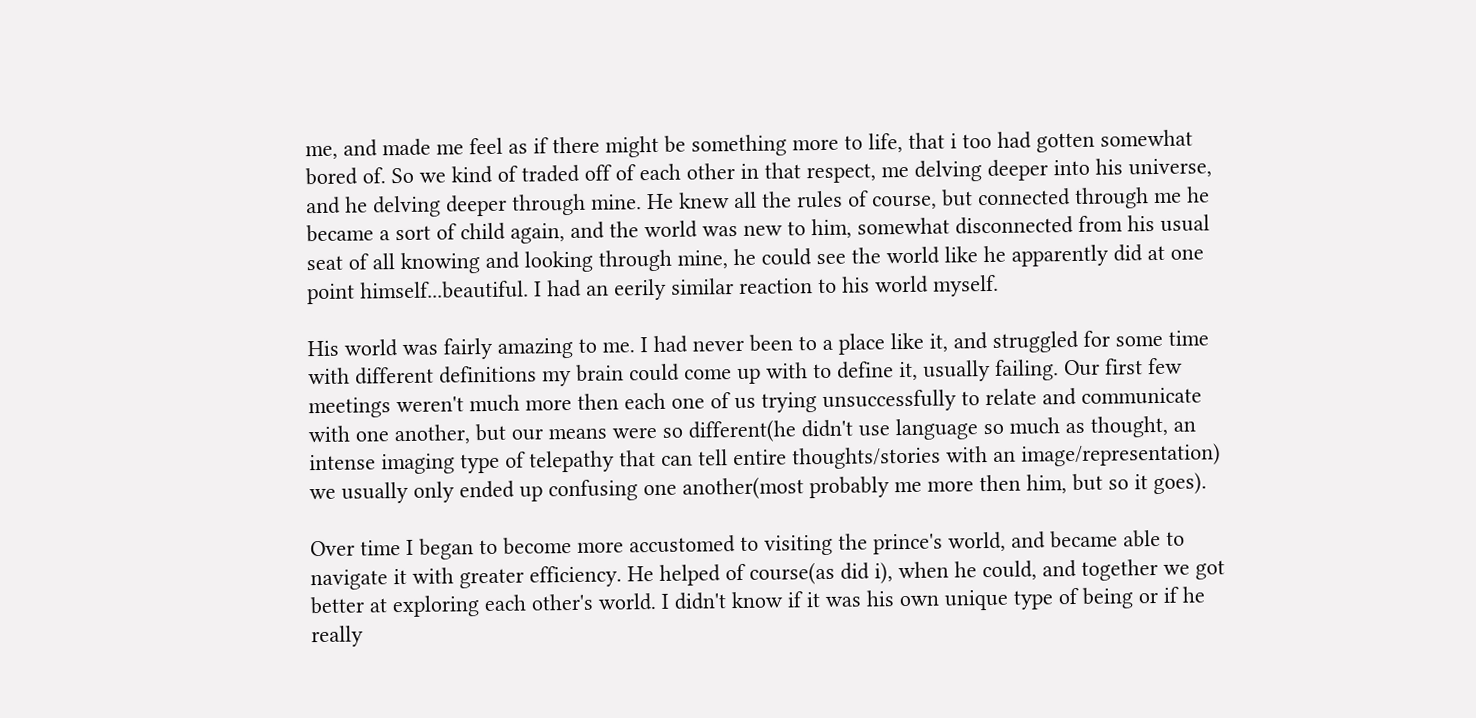me, and made me feel as if there might be something more to life, that i too had gotten somewhat bored of. So we kind of traded off of each other in that respect, me delving deeper into his universe, and he delving deeper through mine. He knew all the rules of course, but connected through me he became a sort of child again, and the world was new to him, somewhat disconnected from his usual seat of all knowing and looking through mine, he could see the world like he apparently did at one point himself...beautiful. I had an eerily similar reaction to his world myself.

His world was fairly amazing to me. I had never been to a place like it, and struggled for some time with different definitions my brain could come up with to define it, usually failing. Our first few meetings weren't much more then each one of us trying unsuccessfully to relate and communicate with one another, but our means were so different(he didn't use language so much as thought, an intense imaging type of telepathy that can tell entire thoughts/stories with an image/representation) we usually only ended up confusing one another(most probably me more then him, but so it goes).

Over time I began to become more accustomed to visiting the prince's world, and became able to navigate it with greater efficiency. He helped of course(as did i), when he could, and together we got better at exploring each other's world. I didn't know if it was his own unique type of being or if he really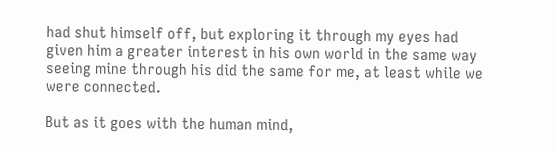had shut himself off, but exploring it through my eyes had given him a greater interest in his own world in the same way seeing mine through his did the same for me, at least while we were connected.

But as it goes with the human mind,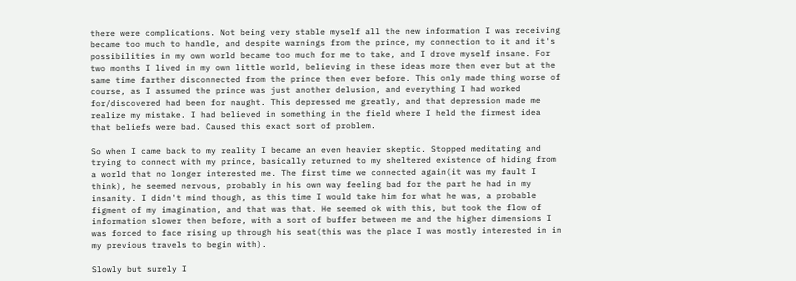there were complications. Not being very stable myself all the new information I was receiving became too much to handle, and despite warnings from the prince, my connection to it and it's possibilities in my own world became too much for me to take, and I drove myself insane. For two months I lived in my own little world, believing in these ideas more then ever but at the same time farther disconnected from the prince then ever before. This only made thing worse of course, as I assumed the prince was just another delusion, and everything I had worked for/discovered had been for naught. This depressed me greatly, and that depression made me realize my mistake. I had believed in something in the field where I held the firmest idea that beliefs were bad. Caused this exact sort of problem.

So when I came back to my reality I became an even heavier skeptic. Stopped meditating and trying to connect with my prince, basically returned to my sheltered existence of hiding from a world that no longer interested me. The first time we connected again(it was my fault I think), he seemed nervous, probably in his own way feeling bad for the part he had in my insanity. I didn't mind though, as this time I would take him for what he was, a probable figment of my imagination, and that was that. He seemed ok with this, but took the flow of information slower then before, with a sort of buffer between me and the higher dimensions I was forced to face rising up through his seat(this was the place I was mostly interested in in my previous travels to begin with).

Slowly but surely I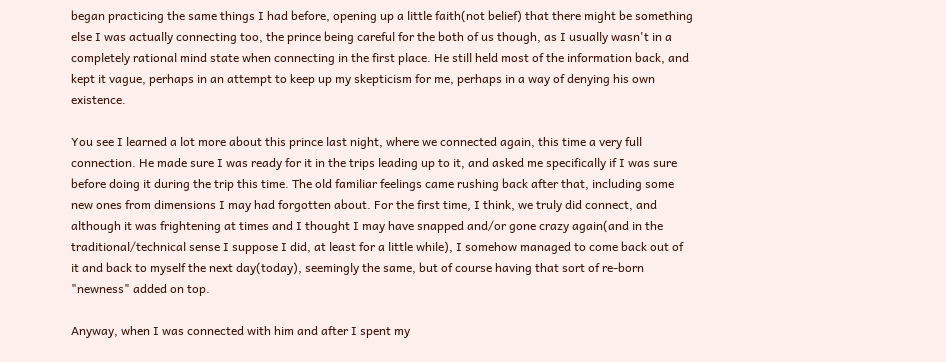began practicing the same things I had before, opening up a little faith(not belief) that there might be something else I was actually connecting too, the prince being careful for the both of us though, as I usually wasn't in a completely rational mind state when connecting in the first place. He still held most of the information back, and kept it vague, perhaps in an attempt to keep up my skepticism for me, perhaps in a way of denying his own existence.

You see I learned a lot more about this prince last night, where we connected again, this time a very full connection. He made sure I was ready for it in the trips leading up to it, and asked me specifically if I was sure before doing it during the trip this time. The old familiar feelings came rushing back after that, including some new ones from dimensions I may had forgotten about. For the first time, I think, we truly did connect, and although it was frightening at times and I thought I may have snapped and/or gone crazy again(and in the traditional/technical sense I suppose I did, at least for a little while), I somehow managed to come back out of it and back to myself the next day(today), seemingly the same, but of course having that sort of re-born "newness" added on top.

Anyway, when I was connected with him and after I spent my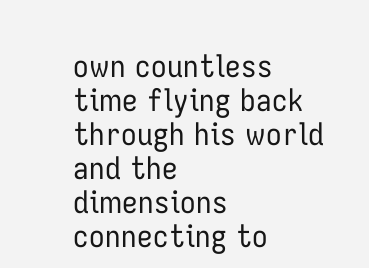own countless time flying back through his world and the dimensions connecting to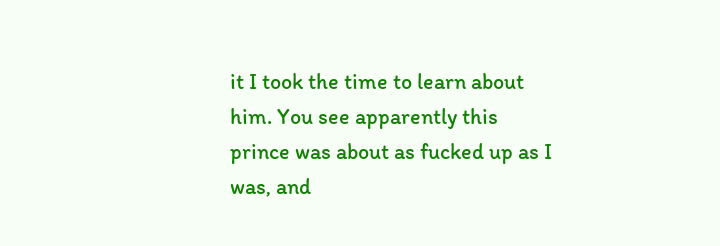it I took the time to learn about him. You see apparently this prince was about as fucked up as I was, and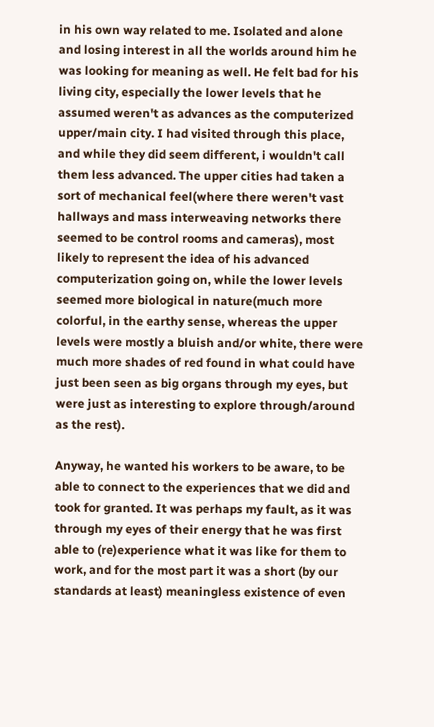in his own way related to me. Isolated and alone and losing interest in all the worlds around him he was looking for meaning as well. He felt bad for his living city, especially the lower levels that he assumed weren't as advances as the computerized upper/main city. I had visited through this place, and while they did seem different, i wouldn't call them less advanced. The upper cities had taken a sort of mechanical feel(where there weren't vast hallways and mass interweaving networks there seemed to be control rooms and cameras), most likely to represent the idea of his advanced computerization going on, while the lower levels seemed more biological in nature(much more colorful, in the earthy sense, whereas the upper levels were mostly a bluish and/or white, there were much more shades of red found in what could have just been seen as big organs through my eyes, but were just as interesting to explore through/around as the rest).

Anyway, he wanted his workers to be aware, to be able to connect to the experiences that we did and took for granted. It was perhaps my fault, as it was through my eyes of their energy that he was first able to (re)experience what it was like for them to work, and for the most part it was a short (by our standards at least) meaningless existence of even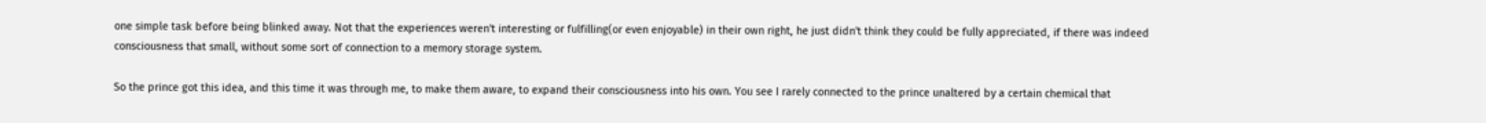one simple task before being blinked away. Not that the experiences weren't interesting or fulfilling(or even enjoyable) in their own right, he just didn't think they could be fully appreciated, if there was indeed consciousness that small, without some sort of connection to a memory storage system.

So the prince got this idea, and this time it was through me, to make them aware, to expand their consciousness into his own. You see I rarely connected to the prince unaltered by a certain chemical that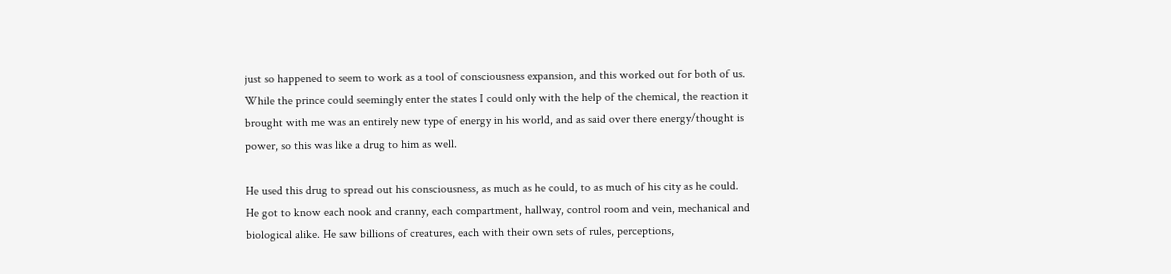just so happened to seem to work as a tool of consciousness expansion, and this worked out for both of us. While the prince could seemingly enter the states I could only with the help of the chemical, the reaction it brought with me was an entirely new type of energy in his world, and as said over there energy/thought is power, so this was like a drug to him as well.

He used this drug to spread out his consciousness, as much as he could, to as much of his city as he could. He got to know each nook and cranny, each compartment, hallway, control room and vein, mechanical and biological alike. He saw billions of creatures, each with their own sets of rules, perceptions,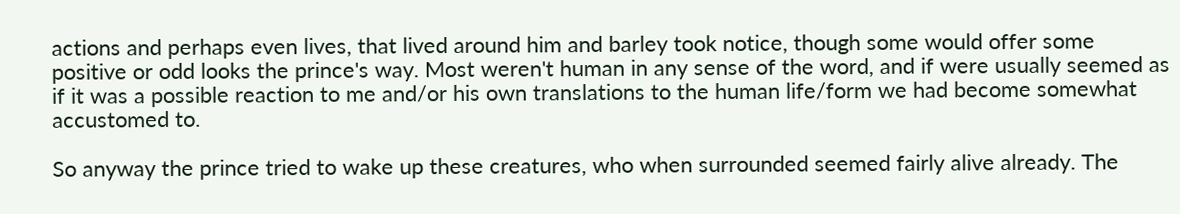actions and perhaps even lives, that lived around him and barley took notice, though some would offer some positive or odd looks the prince's way. Most weren't human in any sense of the word, and if were usually seemed as if it was a possible reaction to me and/or his own translations to the human life/form we had become somewhat accustomed to.

So anyway the prince tried to wake up these creatures, who when surrounded seemed fairly alive already. The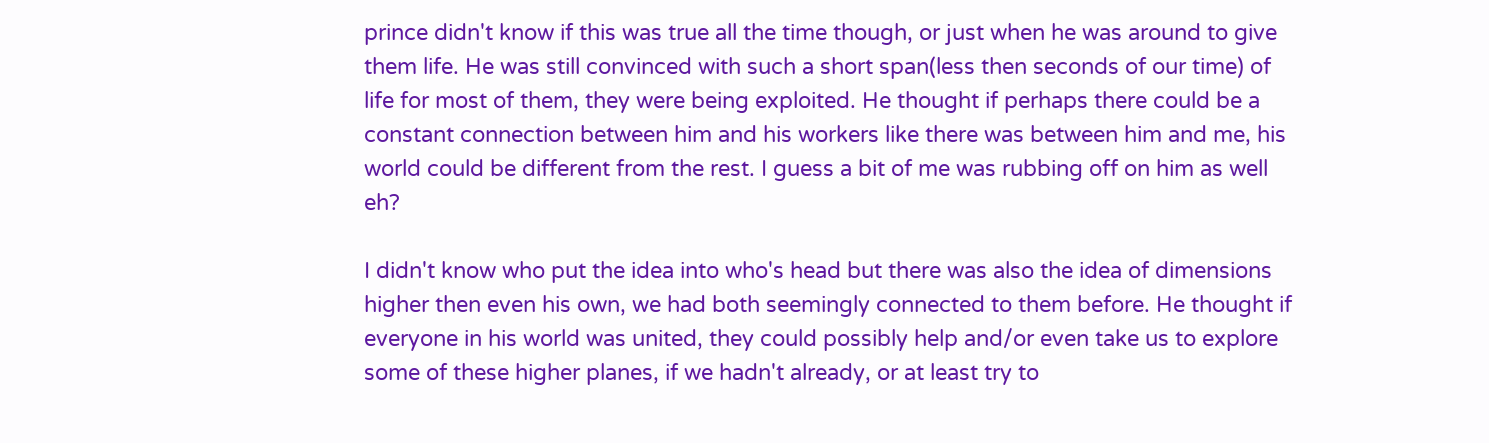prince didn't know if this was true all the time though, or just when he was around to give them life. He was still convinced with such a short span(less then seconds of our time) of life for most of them, they were being exploited. He thought if perhaps there could be a constant connection between him and his workers like there was between him and me, his world could be different from the rest. I guess a bit of me was rubbing off on him as well eh?

I didn't know who put the idea into who's head but there was also the idea of dimensions higher then even his own, we had both seemingly connected to them before. He thought if everyone in his world was united, they could possibly help and/or even take us to explore some of these higher planes, if we hadn't already, or at least try to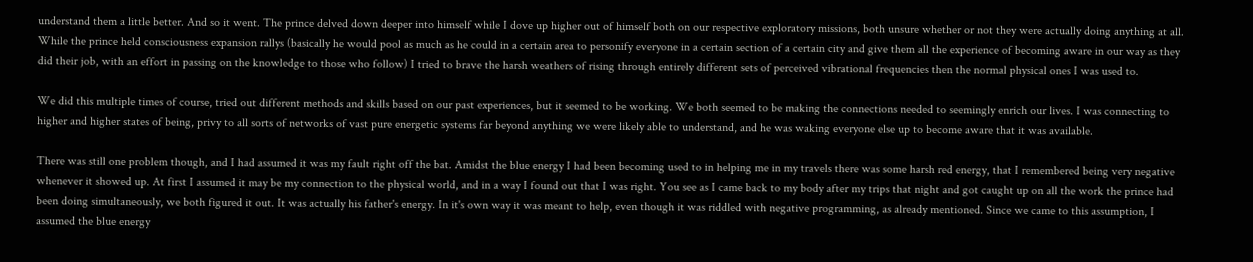understand them a little better. And so it went. The prince delved down deeper into himself while I dove up higher out of himself both on our respective exploratory missions, both unsure whether or not they were actually doing anything at all. While the prince held consciousness expansion rallys (basically he would pool as much as he could in a certain area to personify everyone in a certain section of a certain city and give them all the experience of becoming aware in our way as they did their job, with an effort in passing on the knowledge to those who follow) I tried to brave the harsh weathers of rising through entirely different sets of perceived vibrational frequencies then the normal physical ones I was used to.

We did this multiple times of course, tried out different methods and skills based on our past experiences, but it seemed to be working. We both seemed to be making the connections needed to seemingly enrich our lives. I was connecting to higher and higher states of being, privy to all sorts of networks of vast pure energetic systems far beyond anything we were likely able to understand, and he was waking everyone else up to become aware that it was available.

There was still one problem though, and I had assumed it was my fault right off the bat. Amidst the blue energy I had been becoming used to in helping me in my travels there was some harsh red energy, that I remembered being very negative whenever it showed up. At first I assumed it may be my connection to the physical world, and in a way I found out that I was right. You see as I came back to my body after my trips that night and got caught up on all the work the prince had been doing simultaneously, we both figured it out. It was actually his father's energy. In it's own way it was meant to help, even though it was riddled with negative programming, as already mentioned. Since we came to this assumption, I assumed the blue energy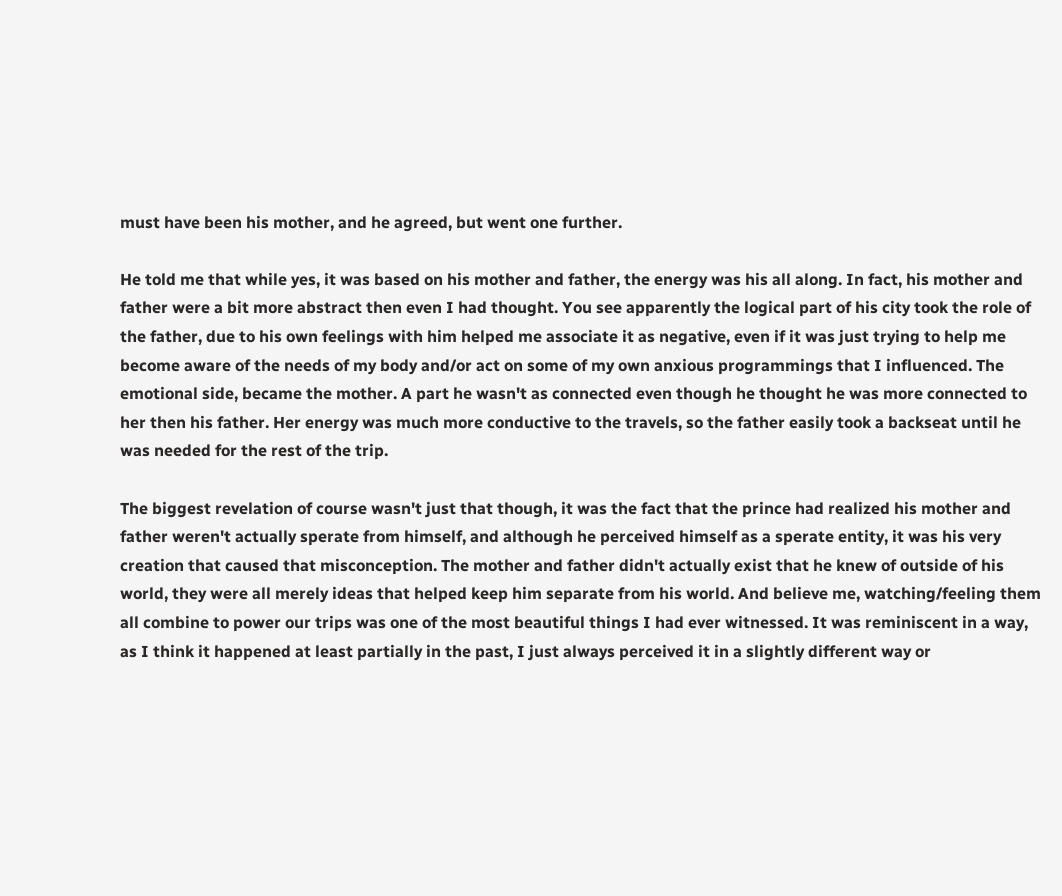must have been his mother, and he agreed, but went one further.

He told me that while yes, it was based on his mother and father, the energy was his all along. In fact, his mother and father were a bit more abstract then even I had thought. You see apparently the logical part of his city took the role of the father, due to his own feelings with him helped me associate it as negative, even if it was just trying to help me become aware of the needs of my body and/or act on some of my own anxious programmings that I influenced. The emotional side, became the mother. A part he wasn't as connected even though he thought he was more connected to her then his father. Her energy was much more conductive to the travels, so the father easily took a backseat until he was needed for the rest of the trip.

The biggest revelation of course wasn't just that though, it was the fact that the prince had realized his mother and father weren't actually sperate from himself, and although he perceived himself as a sperate entity, it was his very creation that caused that misconception. The mother and father didn't actually exist that he knew of outside of his world, they were all merely ideas that helped keep him separate from his world. And believe me, watching/feeling them all combine to power our trips was one of the most beautiful things I had ever witnessed. It was reminiscent in a way, as I think it happened at least partially in the past, I just always perceived it in a slightly different way or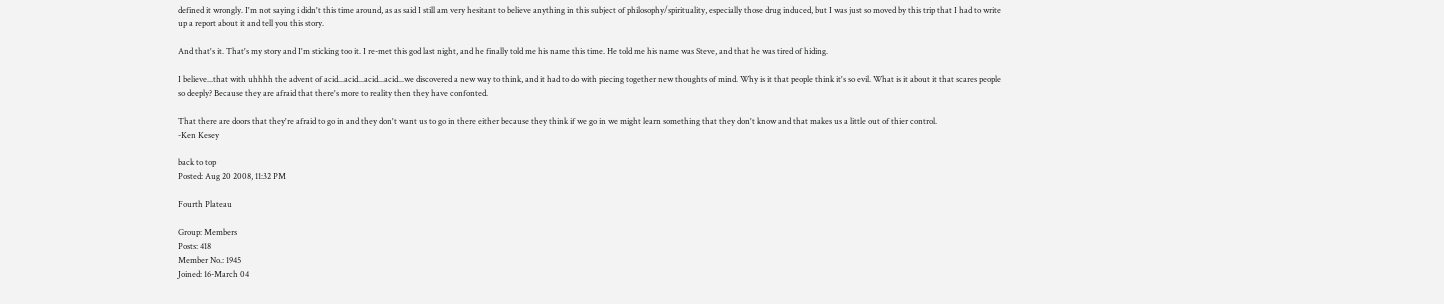defined it wrongly. I'm not saying i didn't this time around, as as said I still am very hesitant to believe anything in this subject of philosophy/spirituality, especially those drug induced, but I was just so moved by this trip that I had to write up a report about it and tell you this story.

And that's it. That's my story and I'm sticking too it. I re-met this god last night, and he finally told me his name this time. He told me his name was Steve, and that he was tired of hiding.

I believe...that with uhhhh the advent of acid...acid...acid...acid...we discovered a new way to think, and it had to do with piecing together new thoughts of mind. Why is it that people think it's so evil. What is it about it that scares people so deeply? Because they are afraid that there's more to reality then they have confonted.

That there are doors that they're afraid to go in and they don't want us to go in there either because they think if we go in we might learn something that they don't know and that makes us a little out of thier control.
-Ken Kesey

back to top
Posted: Aug 20 2008, 11:32 PM

Fourth Plateau

Group: Members
Posts: 418
Member No.: 1945
Joined: 16-March 04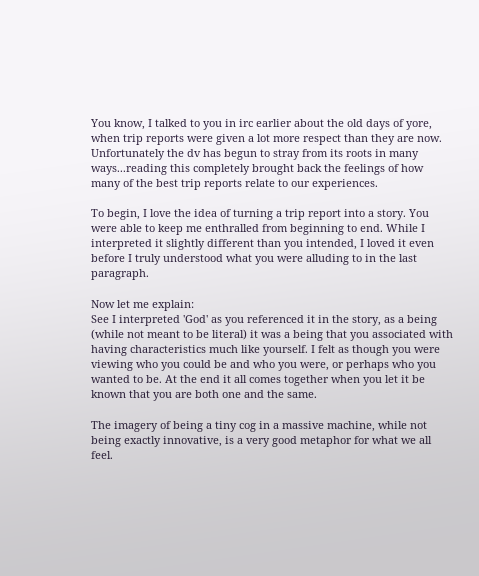You know, I talked to you in irc earlier about the old days of yore, when trip reports were given a lot more respect than they are now. Unfortunately the dv has begun to stray from its roots in many ways...reading this completely brought back the feelings of how many of the best trip reports relate to our experiences.

To begin, I love the idea of turning a trip report into a story. You were able to keep me enthralled from beginning to end. While I interpreted it slightly different than you intended, I loved it even before I truly understood what you were alluding to in the last paragraph.

Now let me explain:
See I interpreted 'God' as you referenced it in the story, as a being (while not meant to be literal) it was a being that you associated with having characteristics much like yourself. I felt as though you were viewing who you could be and who you were, or perhaps who you wanted to be. At the end it all comes together when you let it be known that you are both one and the same.

The imagery of being a tiny cog in a massive machine, while not being exactly innovative, is a very good metaphor for what we all feel.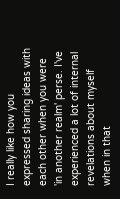I really like how you expressed sharing ideas with each other when you were 'in another realm' perse. I've experienced a lot of internal revelations about myself when in that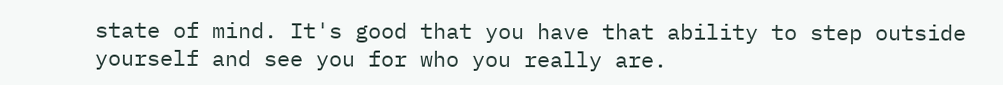state of mind. It's good that you have that ability to step outside yourself and see you for who you really are.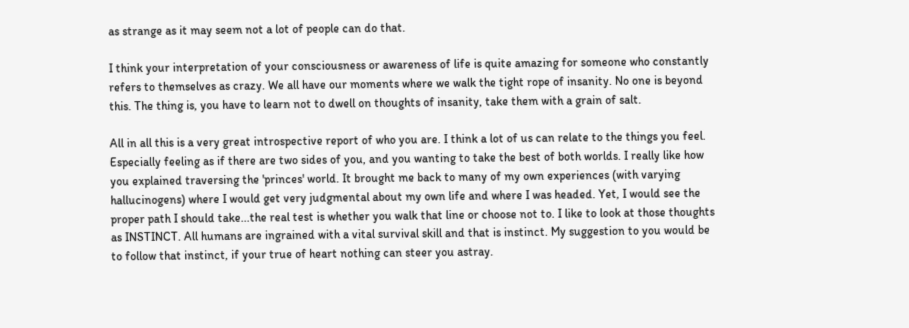as strange as it may seem not a lot of people can do that.

I think your interpretation of your consciousness or awareness of life is quite amazing for someone who constantly refers to themselves as crazy. We all have our moments where we walk the tight rope of insanity. No one is beyond this. The thing is, you have to learn not to dwell on thoughts of insanity, take them with a grain of salt.

All in all this is a very great introspective report of who you are. I think a lot of us can relate to the things you feel. Especially feeling as if there are two sides of you, and you wanting to take the best of both worlds. I really like how you explained traversing the 'princes' world. It brought me back to many of my own experiences (with varying hallucinogens) where I would get very judgmental about my own life and where I was headed. Yet, I would see the proper path I should take...the real test is whether you walk that line or choose not to. I like to look at those thoughts as INSTINCT. All humans are ingrained with a vital survival skill and that is instinct. My suggestion to you would be to follow that instinct, if your true of heart nothing can steer you astray.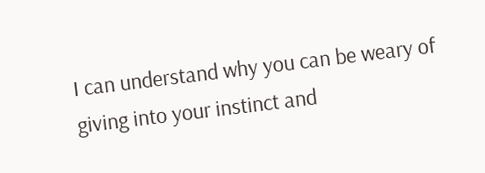I can understand why you can be weary of giving into your instinct and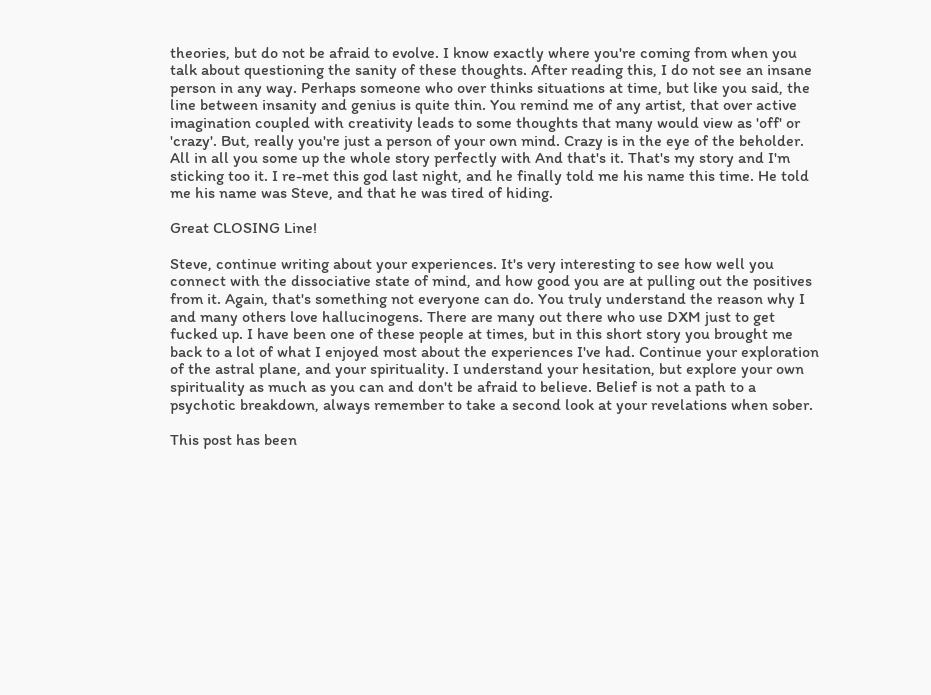theories, but do not be afraid to evolve. I know exactly where you're coming from when you talk about questioning the sanity of these thoughts. After reading this, I do not see an insane person in any way. Perhaps someone who over thinks situations at time, but like you said, the line between insanity and genius is quite thin. You remind me of any artist, that over active imagination coupled with creativity leads to some thoughts that many would view as 'off' or 'crazy'. But, really you're just a person of your own mind. Crazy is in the eye of the beholder. All in all you some up the whole story perfectly with And that's it. That's my story and I'm sticking too it. I re-met this god last night, and he finally told me his name this time. He told me his name was Steve, and that he was tired of hiding.

Great CLOSING Line!

Steve, continue writing about your experiences. It's very interesting to see how well you connect with the dissociative state of mind, and how good you are at pulling out the positives from it. Again, that's something not everyone can do. You truly understand the reason why I and many others love hallucinogens. There are many out there who use DXM just to get fucked up. I have been one of these people at times, but in this short story you brought me back to a lot of what I enjoyed most about the experiences I've had. Continue your exploration of the astral plane, and your spirituality. I understand your hesitation, but explore your own spirituality as much as you can and don't be afraid to believe. Belief is not a path to a psychotic breakdown, always remember to take a second look at your revelations when sober.

This post has been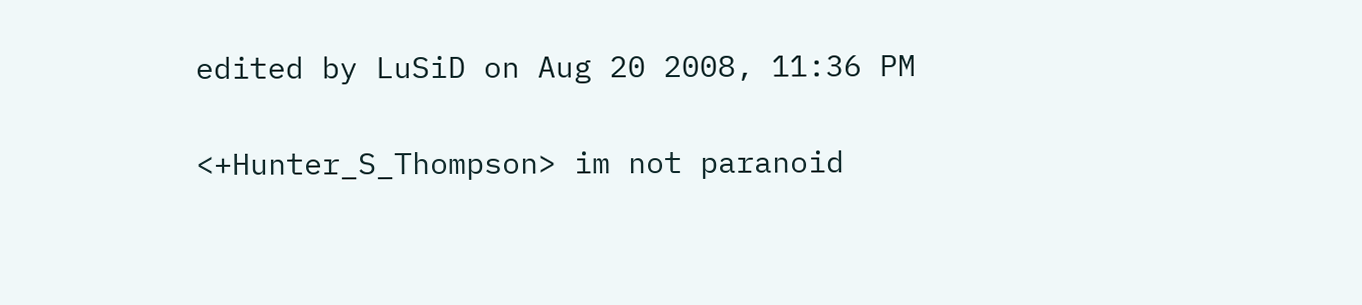edited by LuSiD on Aug 20 2008, 11:36 PM

<+Hunter_S_Thompson> im not paranoid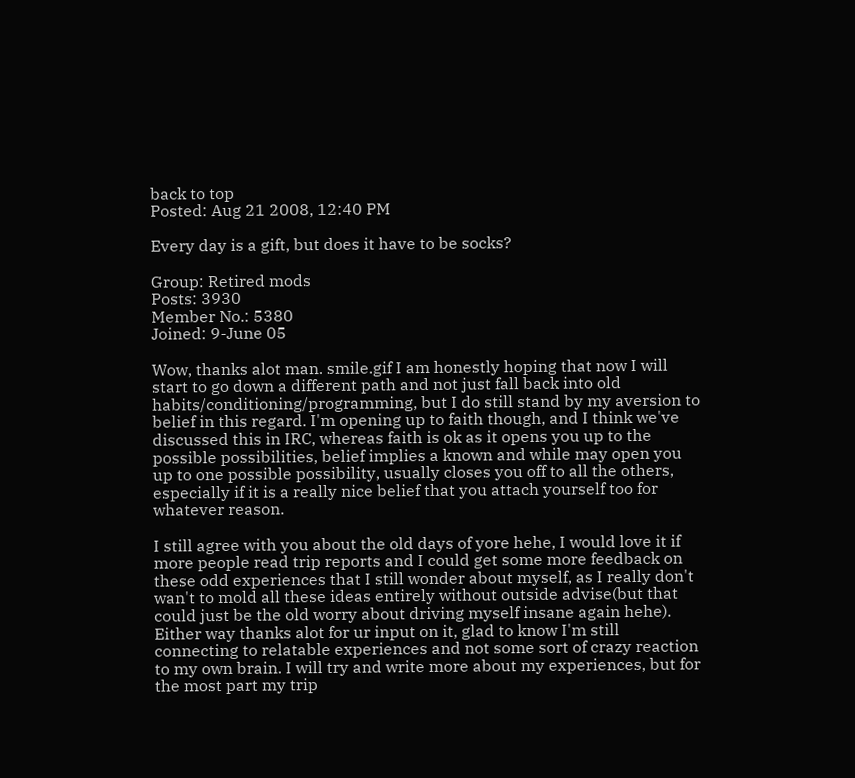back to top
Posted: Aug 21 2008, 12:40 PM

Every day is a gift, but does it have to be socks?

Group: Retired mods
Posts: 3930
Member No.: 5380
Joined: 9-June 05

Wow, thanks alot man. smile.gif I am honestly hoping that now I will start to go down a different path and not just fall back into old habits/conditioning/programming, but I do still stand by my aversion to belief in this regard. I'm opening up to faith though, and I think we've discussed this in IRC, whereas faith is ok as it opens you up to the possible possibilities, belief implies a known and while may open you up to one possible possibility, usually closes you off to all the others, especially if it is a really nice belief that you attach yourself too for whatever reason.

I still agree with you about the old days of yore hehe, I would love it if more people read trip reports and I could get some more feedback on these odd experiences that I still wonder about myself, as I really don't wan't to mold all these ideas entirely without outside advise(but that could just be the old worry about driving myself insane again hehe). Either way thanks alot for ur input on it, glad to know I'm still connecting to relatable experiences and not some sort of crazy reaction to my own brain. I will try and write more about my experiences, but for the most part my trip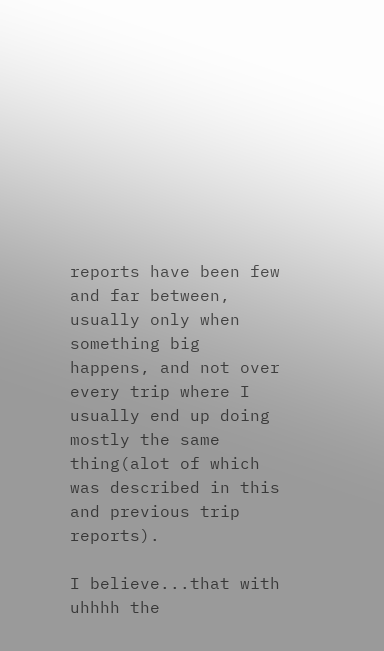reports have been few and far between, usually only when something big happens, and not over every trip where I usually end up doing mostly the same thing(alot of which was described in this and previous trip reports).

I believe...that with uhhhh the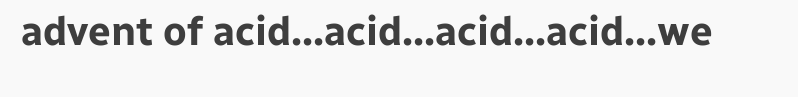advent of acid...acid...acid...acid...we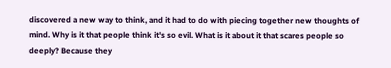discovered a new way to think, and it had to do with piecing together new thoughts of mind. Why is it that people think it's so evil. What is it about it that scares people so deeply? Because they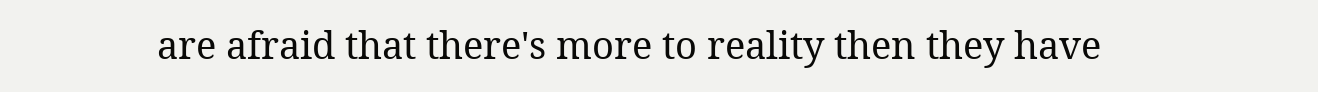are afraid that there's more to reality then they have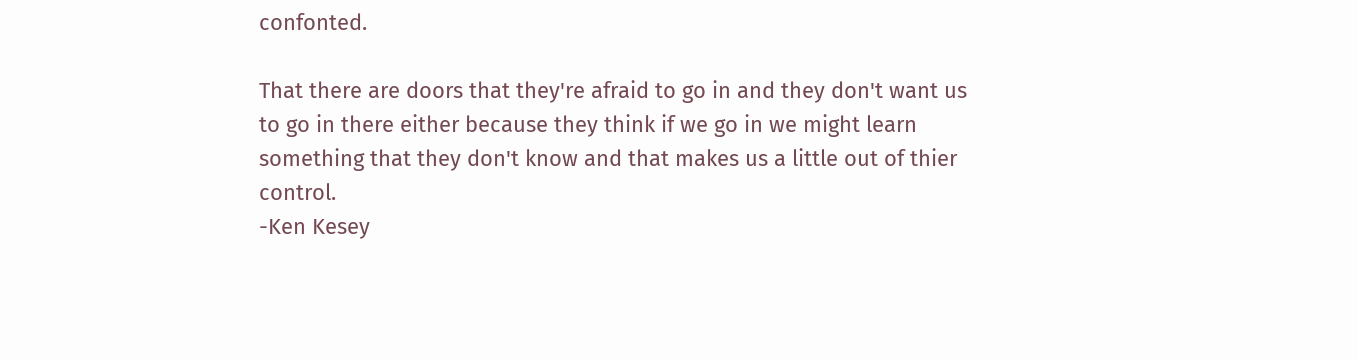confonted.

That there are doors that they're afraid to go in and they don't want us to go in there either because they think if we go in we might learn something that they don't know and that makes us a little out of thier control.
-Ken Kesey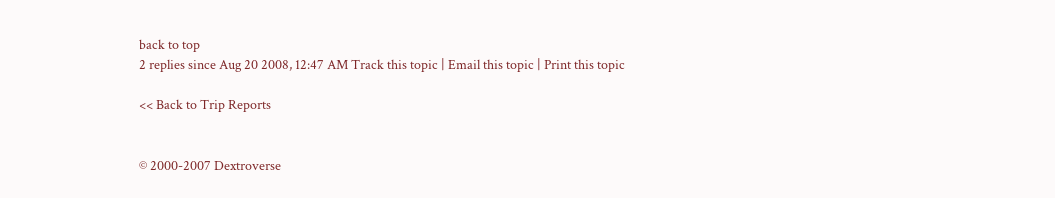back to top
2 replies since Aug 20 2008, 12:47 AM Track this topic | Email this topic | Print this topic

<< Back to Trip Reports


© 2000-2007 Dextroverse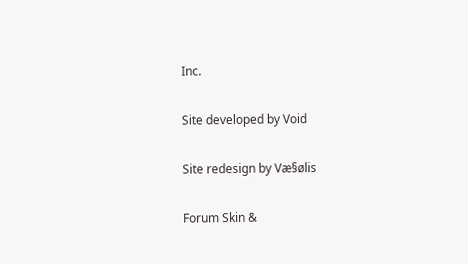Inc.

Site developed by Void

Site redesign by Væ§ølis

Forum Skin &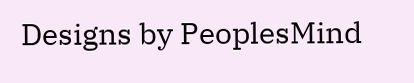Designs by PeoplesMind